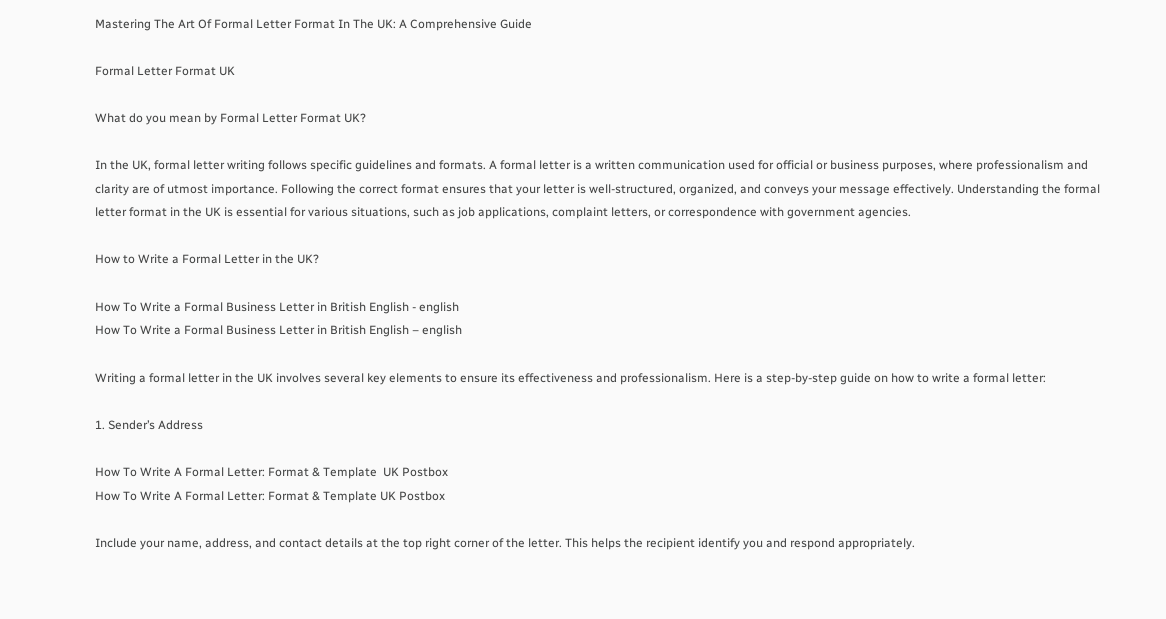Mastering The Art Of Formal Letter Format In The UK: A Comprehensive Guide

Formal Letter Format UK

What do you mean by Formal Letter Format UK?

In the UK, formal letter writing follows specific guidelines and formats. A formal letter is a written communication used for official or business purposes, where professionalism and clarity are of utmost importance. Following the correct format ensures that your letter is well-structured, organized, and conveys your message effectively. Understanding the formal letter format in the UK is essential for various situations, such as job applications, complaint letters, or correspondence with government agencies.

How to Write a Formal Letter in the UK?

How To Write a Formal Business Letter in British English - english
How To Write a Formal Business Letter in British English – english

Writing a formal letter in the UK involves several key elements to ensure its effectiveness and professionalism. Here is a step-by-step guide on how to write a formal letter:

1. Sender’s Address

How To Write A Formal Letter: Format & Template  UK Postbox
How To Write A Formal Letter: Format & Template UK Postbox

Include your name, address, and contact details at the top right corner of the letter. This helps the recipient identify you and respond appropriately.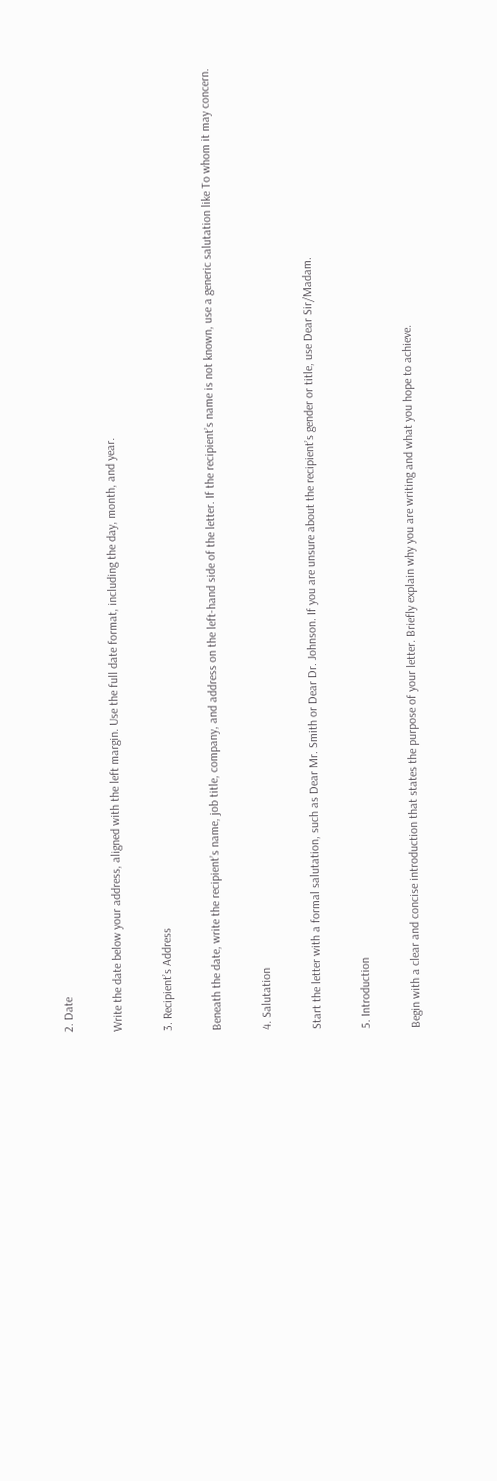2. Date

Write the date below your address, aligned with the left margin. Use the full date format, including the day, month, and year.

3. Recipient’s Address

Beneath the date, write the recipient’s name, job title, company, and address on the left-hand side of the letter. If the recipient’s name is not known, use a generic salutation like To whom it may concern.

4. Salutation

Start the letter with a formal salutation, such as Dear Mr. Smith or Dear Dr. Johnson. If you are unsure about the recipient’s gender or title, use Dear Sir/Madam.

5. Introduction

Begin with a clear and concise introduction that states the purpose of your letter. Briefly explain why you are writing and what you hope to achieve.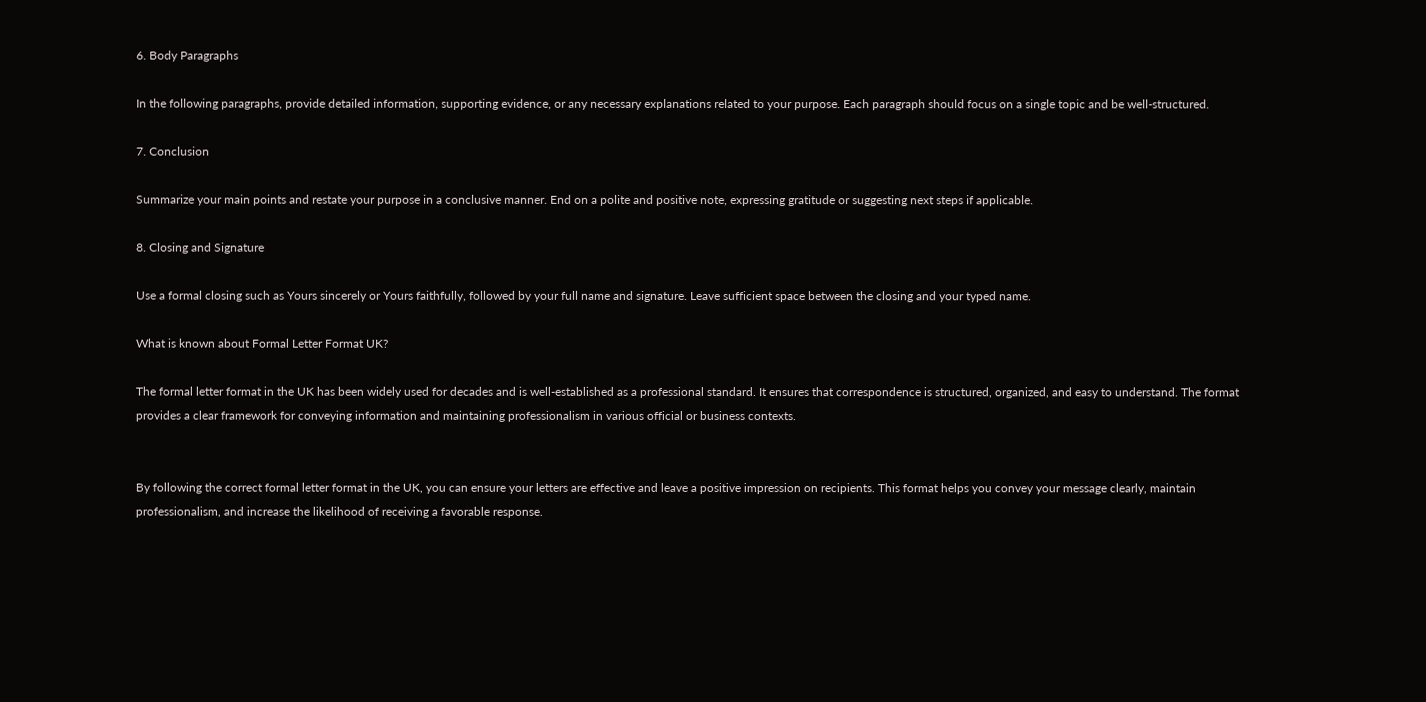6. Body Paragraphs

In the following paragraphs, provide detailed information, supporting evidence, or any necessary explanations related to your purpose. Each paragraph should focus on a single topic and be well-structured.

7. Conclusion

Summarize your main points and restate your purpose in a conclusive manner. End on a polite and positive note, expressing gratitude or suggesting next steps if applicable.

8. Closing and Signature

Use a formal closing such as Yours sincerely or Yours faithfully, followed by your full name and signature. Leave sufficient space between the closing and your typed name.

What is known about Formal Letter Format UK?

The formal letter format in the UK has been widely used for decades and is well-established as a professional standard. It ensures that correspondence is structured, organized, and easy to understand. The format provides a clear framework for conveying information and maintaining professionalism in various official or business contexts.


By following the correct formal letter format in the UK, you can ensure your letters are effective and leave a positive impression on recipients. This format helps you convey your message clearly, maintain professionalism, and increase the likelihood of receiving a favorable response.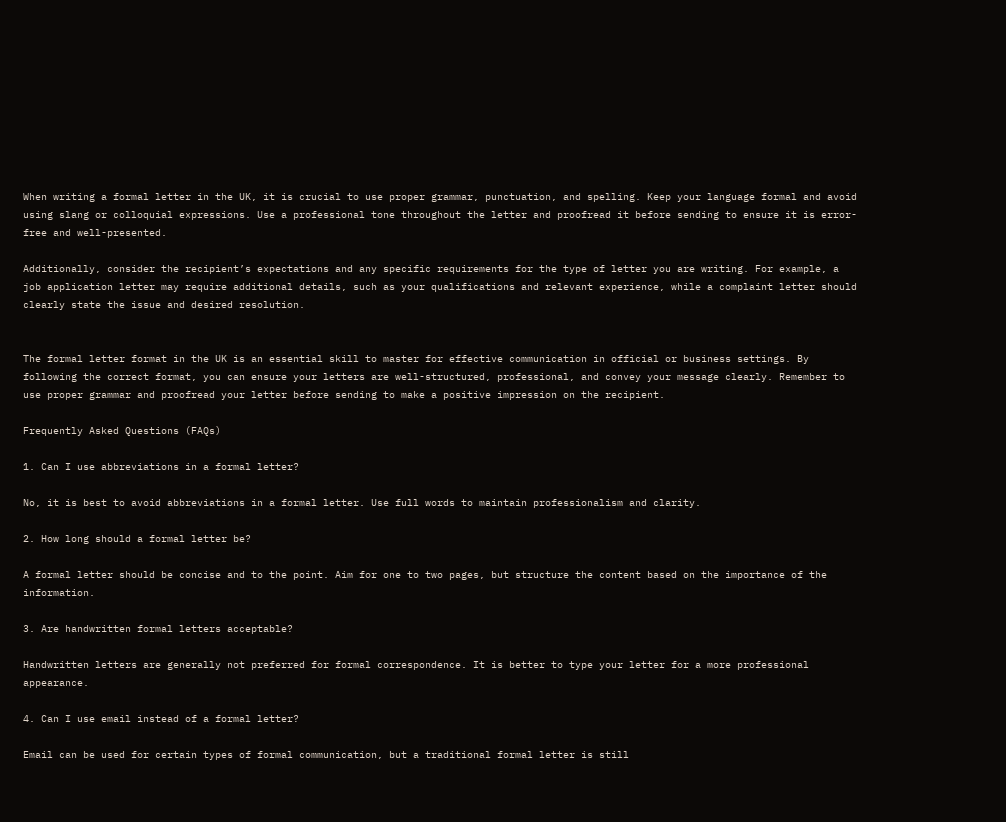When writing a formal letter in the UK, it is crucial to use proper grammar, punctuation, and spelling. Keep your language formal and avoid using slang or colloquial expressions. Use a professional tone throughout the letter and proofread it before sending to ensure it is error-free and well-presented.

Additionally, consider the recipient’s expectations and any specific requirements for the type of letter you are writing. For example, a job application letter may require additional details, such as your qualifications and relevant experience, while a complaint letter should clearly state the issue and desired resolution.


The formal letter format in the UK is an essential skill to master for effective communication in official or business settings. By following the correct format, you can ensure your letters are well-structured, professional, and convey your message clearly. Remember to use proper grammar and proofread your letter before sending to make a positive impression on the recipient.

Frequently Asked Questions (FAQs)

1. Can I use abbreviations in a formal letter?

No, it is best to avoid abbreviations in a formal letter. Use full words to maintain professionalism and clarity.

2. How long should a formal letter be?

A formal letter should be concise and to the point. Aim for one to two pages, but structure the content based on the importance of the information.

3. Are handwritten formal letters acceptable?

Handwritten letters are generally not preferred for formal correspondence. It is better to type your letter for a more professional appearance.

4. Can I use email instead of a formal letter?

Email can be used for certain types of formal communication, but a traditional formal letter is still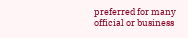preferred for many official or business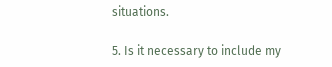situations.

5. Is it necessary to include my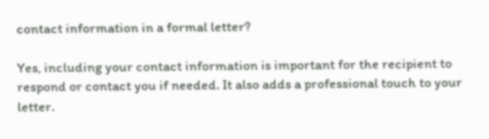contact information in a formal letter?

Yes, including your contact information is important for the recipient to respond or contact you if needed. It also adds a professional touch to your letter.